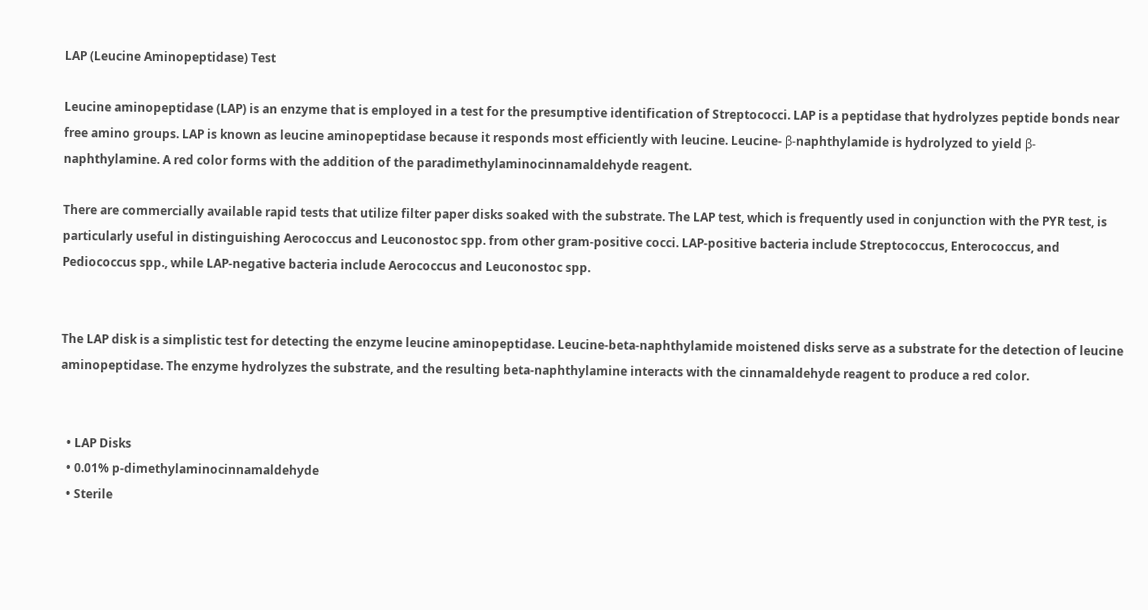LAP (Leucine Aminopeptidase) Test

Leucine aminopeptidase (LAP) is an enzyme that is employed in a test for the presumptive identification of Streptococci. LAP is a peptidase that hydrolyzes peptide bonds near free amino groups. LAP is known as leucine aminopeptidase because it responds most efficiently with leucine. Leucine- β-naphthylamide is hydrolyzed to yield β-naphthylamine. A red color forms with the addition of the paradimethylaminocinnamaldehyde reagent.

There are commercially available rapid tests that utilize filter paper disks soaked with the substrate. The LAP test, which is frequently used in conjunction with the PYR test, is particularly useful in distinguishing Aerococcus and Leuconostoc spp. from other gram-positive cocci. LAP-positive bacteria include Streptococcus, Enterococcus, and Pediococcus spp., while LAP-negative bacteria include Aerococcus and Leuconostoc spp.


The LAP disk is a simplistic test for detecting the enzyme leucine aminopeptidase. Leucine-beta-naphthylamide moistened disks serve as a substrate for the detection of leucine aminopeptidase. The enzyme hydrolyzes the substrate, and the resulting beta-naphthylamine interacts with the cinnamaldehyde reagent to produce a red color.


  • LAP Disks
  • 0.01% p-dimethylaminocinnamaldehyde
  • Sterile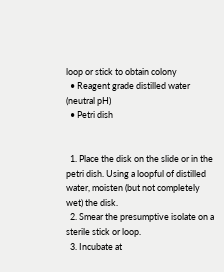loop or stick to obtain colony
  • Reagent grade distilled water (neutral pH)
  • Petri dish


  1. Place the disk on the slide or in the petri dish. Using a loopful of distilled water, moisten (but not completely wet) the disk.
  2. Smear the presumptive isolate on a sterile stick or loop.
  3. Incubate at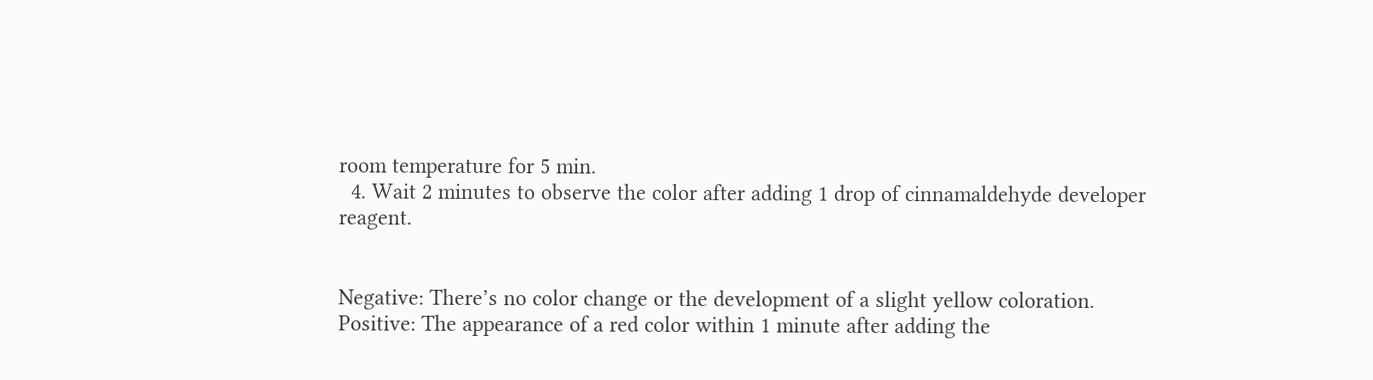room temperature for 5 min.
  4. Wait 2 minutes to observe the color after adding 1 drop of cinnamaldehyde developer reagent.


Negative: There’s no color change or the development of a slight yellow coloration.
Positive: The appearance of a red color within 1 minute after adding the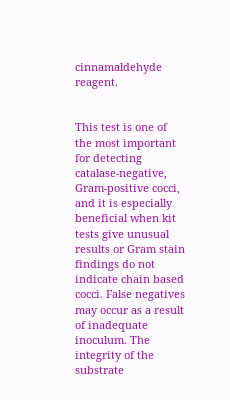cinnamaldehyde reagent.


This test is one of the most important for detecting catalase-negative, Gram-positive cocci, and it is especially beneficial when kit tests give unusual results or Gram stain findings do not indicate chain based cocci. False negatives may occur as a result of inadequate inoculum. The integrity of the substrate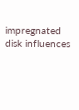impregnated disk influences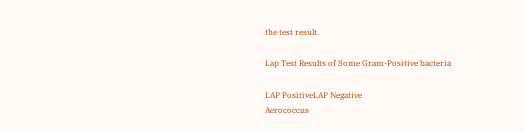the test result.

Lap Test Results of Some Gram-Positive bacteria

LAP PositiveLAP Negative
Aerococcus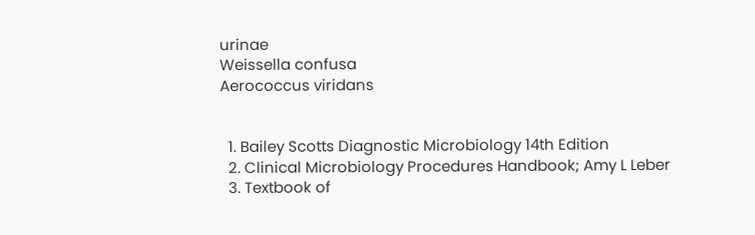urinae
Weissella confusa
Aerococcus viridans


  1. Bailey Scotts Diagnostic Microbiology 14th Edition
  2. Clinical Microbiology Procedures Handbook; Amy L Leber
  3. Textbook of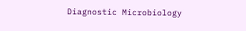Diagnostic Microbiology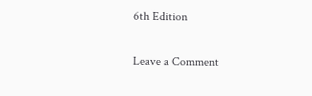6th Edition

Leave a Comment